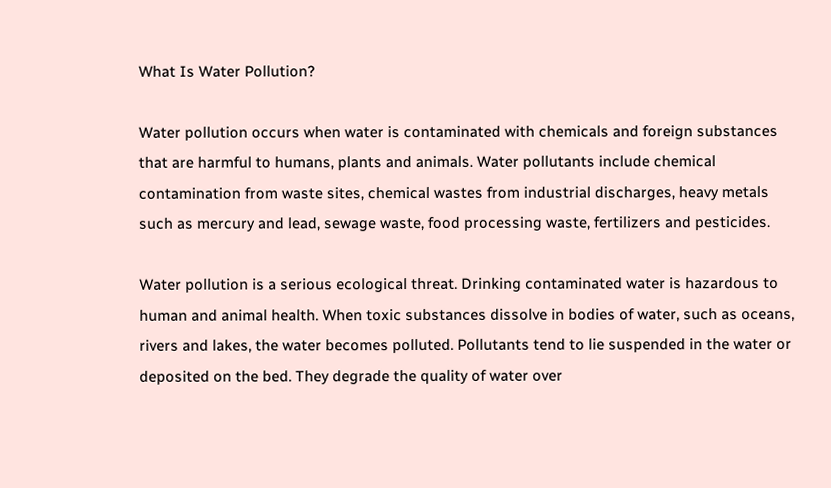What Is Water Pollution?

Water pollution occurs when water is contaminated with chemicals and foreign substances that are harmful to humans, plants and animals. Water pollutants include chemical contamination from waste sites, chemical wastes from industrial discharges, heavy metals such as mercury and lead, sewage waste, food processing waste, fertilizers and pesticides.

Water pollution is a serious ecological threat. Drinking contaminated water is hazardous to human and animal health. When toxic substances dissolve in bodies of water, such as oceans, rivers and lakes, the water becomes polluted. Pollutants tend to lie suspended in the water or deposited on the bed. They degrade the quality of water over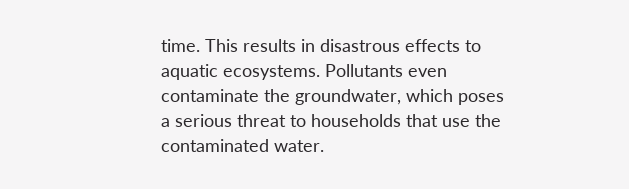time. This results in disastrous effects to aquatic ecosystems. Pollutants even contaminate the groundwater, which poses a serious threat to households that use the contaminated water.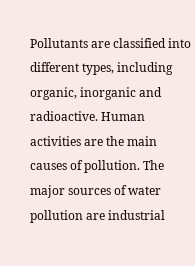Pollutants are classified into different types, including organic, inorganic and radioactive. Human activities are the main causes of pollution. The major sources of water pollution are industrial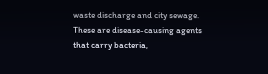waste discharge and city sewage. These are disease-causing agents that carry bacteria,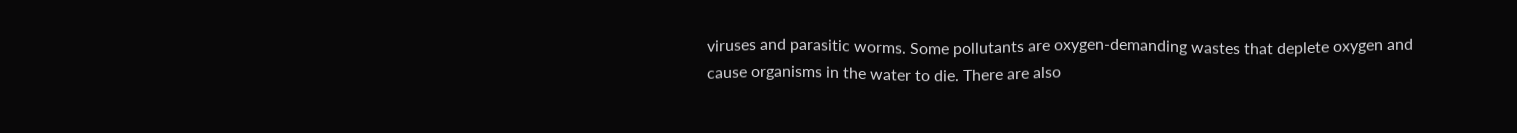viruses and parasitic worms. Some pollutants are oxygen-demanding wastes that deplete oxygen and cause organisms in the water to die. There are also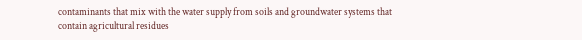contaminants that mix with the water supply from soils and groundwater systems that contain agricultural residues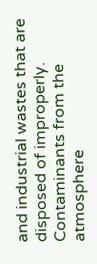and industrial wastes that are disposed of improperly. Contaminants from the atmosphere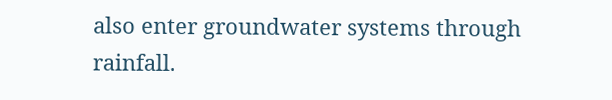also enter groundwater systems through rainfall.